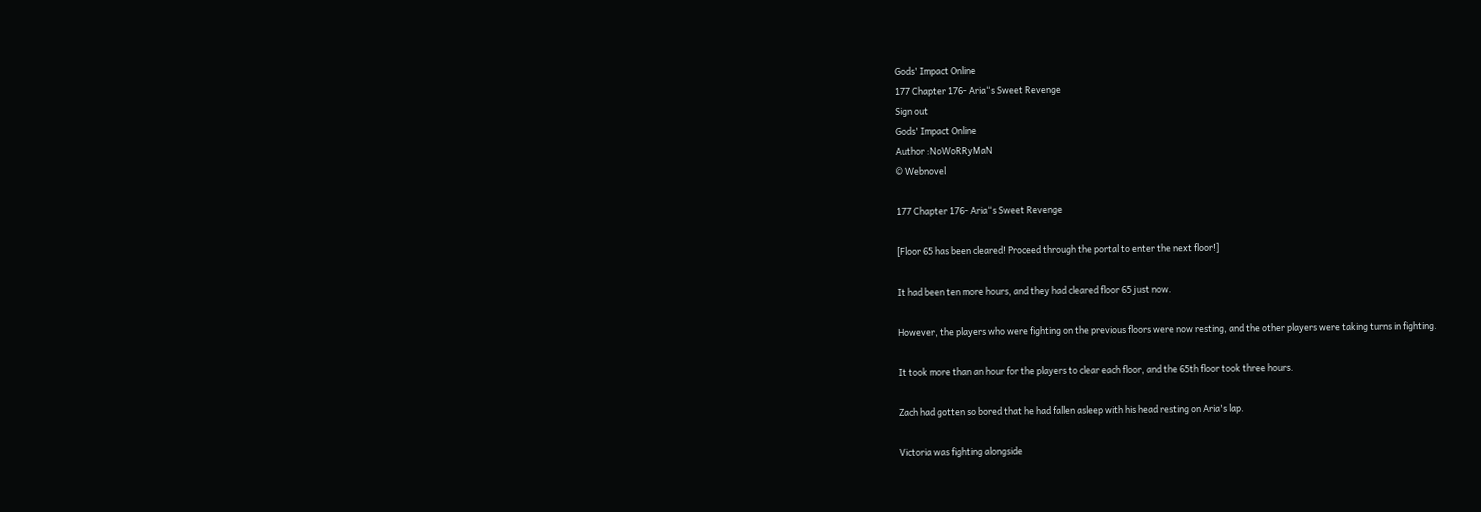Gods' Impact Online
177 Chapter 176- Aria“s Sweet Revenge
Sign out
Gods' Impact Online
Author :NoWoRRyMaN
© Webnovel

177 Chapter 176- Aria“s Sweet Revenge

[Floor 65 has been cleared! Proceed through the portal to enter the next floor!]

It had been ten more hours, and they had cleared floor 65 just now.

However, the players who were fighting on the previous floors were now resting, and the other players were taking turns in fighting.

It took more than an hour for the players to clear each floor, and the 65th floor took three hours.

Zach had gotten so bored that he had fallen asleep with his head resting on Aria's lap.

Victoria was fighting alongside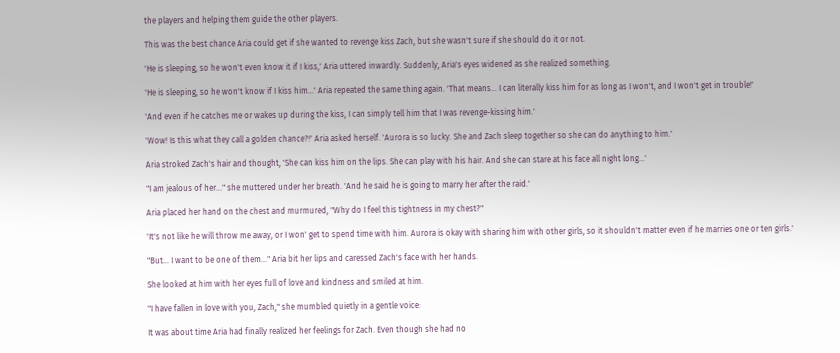the players and helping them guide the other players.

This was the best chance Aria could get if she wanted to revenge kiss Zach, but she wasn't sure if she should do it or not.

'He is sleeping, so he won't even know it if I kiss,' Aria uttered inwardly. Suddenly, Aria's eyes widened as she realized something.

'He is sleeping, so he won't know if I kiss him…' Aria repeated the same thing again. 'That means… I can literally kiss him for as long as I won't, and I won't get in trouble!'

'And even if he catches me or wakes up during the kiss, I can simply tell him that I was revenge-kissing him.'

'Wow! Is this what they call a golden chance?!' Aria asked herself. 'Aurora is so lucky. She and Zach sleep together so she can do anything to him.'

Aria stroked Zach's hair and thought, 'She can kiss him on the lips. She can play with his hair. And she can stare at his face all night long…'

"I am jealous of her…" she muttered under her breath. 'And he said he is going to marry her after the raid.'

Aria placed her hand on the chest and murmured, "Why do I feel this tightness in my chest?"

'It's not like he will throw me away, or I won' get to spend time with him. Aurora is okay with sharing him with other girls, so it shouldn't matter even if he marries one or ten girls.'

"But… I want to be one of them…" Aria bit her lips and caressed Zach's face with her hands.

She looked at him with her eyes full of love and kindness and smiled at him.

"I have fallen in love with you, Zach," she mumbled quietly in a gentle voice:

It was about time Aria had finally realized her feelings for Zach. Even though she had no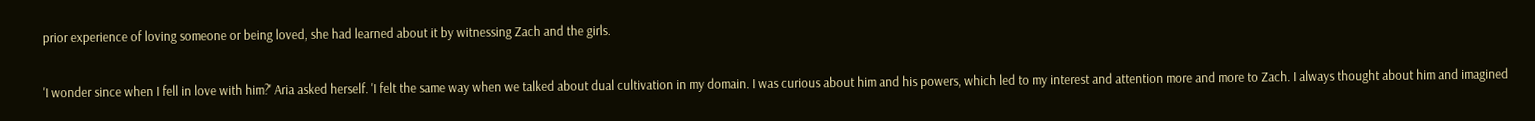prior experience of loving someone or being loved, she had learned about it by witnessing Zach and the girls.

'I wonder since when I fell in love with him?' Aria asked herself. 'I felt the same way when we talked about dual cultivation in my domain. I was curious about him and his powers, which led to my interest and attention more and more to Zach. I always thought about him and imagined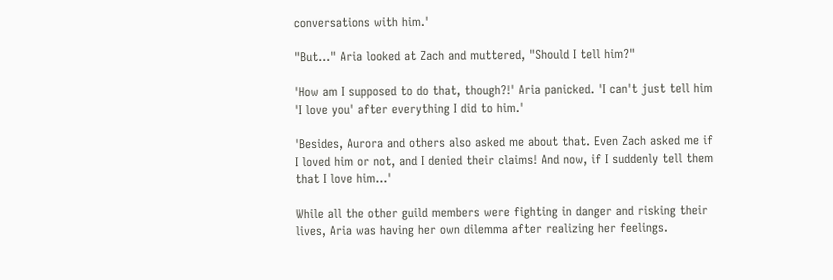conversations with him.'

"But…" Aria looked at Zach and muttered, "Should I tell him?"

'How am I supposed to do that, though?!' Aria panicked. 'I can't just tell him 'I love you' after everything I did to him.'

'Besides, Aurora and others also asked me about that. Even Zach asked me if I loved him or not, and I denied their claims! And now, if I suddenly tell them that I love him…'

While all the other guild members were fighting in danger and risking their lives, Aria was having her own dilemma after realizing her feelings.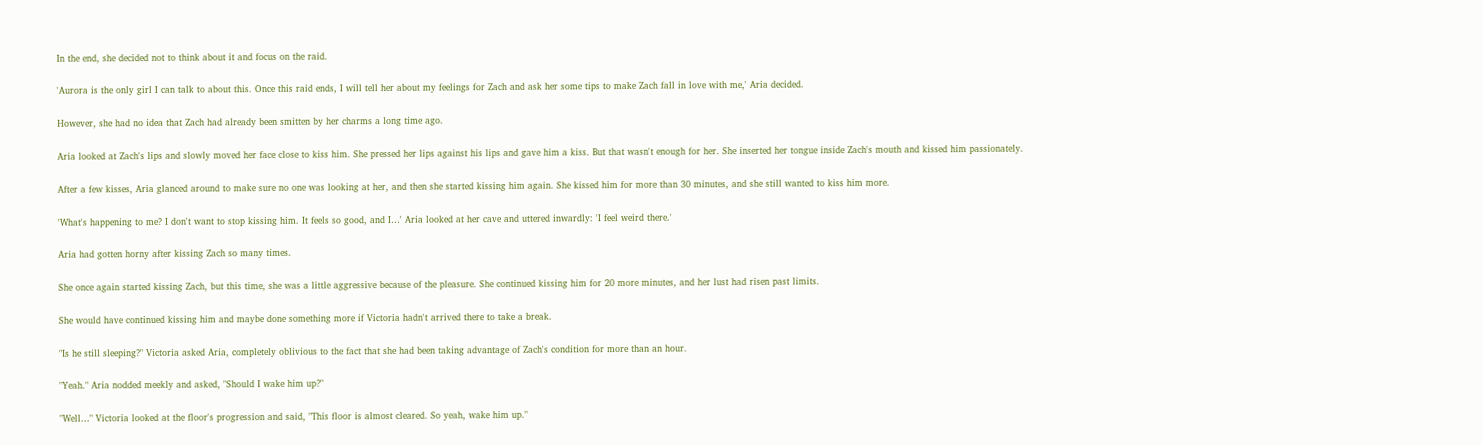In the end, she decided not to think about it and focus on the raid.

'Aurora is the only girl I can talk to about this. Once this raid ends, I will tell her about my feelings for Zach and ask her some tips to make Zach fall in love with me,' Aria decided.

However, she had no idea that Zach had already been smitten by her charms a long time ago.

Aria looked at Zach's lips and slowly moved her face close to kiss him. She pressed her lips against his lips and gave him a kiss. But that wasn't enough for her. She inserted her tongue inside Zach's mouth and kissed him passionately.

After a few kisses, Aria glanced around to make sure no one was looking at her, and then she started kissing him again. She kissed him for more than 30 minutes, and she still wanted to kiss him more.

'What's happening to me? I don't want to stop kissing him. It feels so good, and I…' Aria looked at her cave and uttered inwardly: 'I feel weird there.'

Aria had gotten horny after kissing Zach so many times.

She once again started kissing Zach, but this time, she was a little aggressive because of the pleasure. She continued kissing him for 20 more minutes, and her lust had risen past limits.

She would have continued kissing him and maybe done something more if Victoria hadn't arrived there to take a break.

"Is he still sleeping?" Victoria asked Aria, completely oblivious to the fact that she had been taking advantage of Zach's condition for more than an hour.

"Yeah." Aria nodded meekly and asked, "Should I wake him up?"

"Well…" Victoria looked at the floor's progression and said, "This floor is almost cleared. So yeah, wake him up."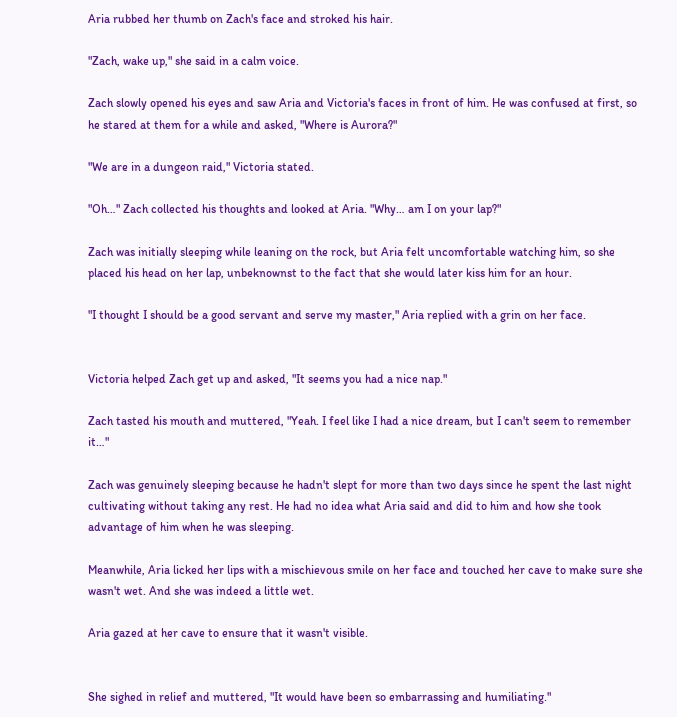Aria rubbed her thumb on Zach's face and stroked his hair.

"Zach, wake up," she said in a calm voice.

Zach slowly opened his eyes and saw Aria and Victoria's faces in front of him. He was confused at first, so he stared at them for a while and asked, "Where is Aurora?"

"We are in a dungeon raid," Victoria stated.

"Oh…" Zach collected his thoughts and looked at Aria. "Why… am I on your lap?"

Zach was initially sleeping while leaning on the rock, but Aria felt uncomfortable watching him, so she placed his head on her lap, unbeknownst to the fact that she would later kiss him for an hour.

"I thought I should be a good servant and serve my master," Aria replied with a grin on her face.


Victoria helped Zach get up and asked, "It seems you had a nice nap."

Zach tasted his mouth and muttered, "Yeah. I feel like I had a nice dream, but I can't seem to remember it…"

Zach was genuinely sleeping because he hadn't slept for more than two days since he spent the last night cultivating without taking any rest. He had no idea what Aria said and did to him and how she took advantage of him when he was sleeping.

Meanwhile, Aria licked her lips with a mischievous smile on her face and touched her cave to make sure she wasn't wet. And she was indeed a little wet.

Aria gazed at her cave to ensure that it wasn't visible.


She sighed in relief and muttered, "It would have been so embarrassing and humiliating."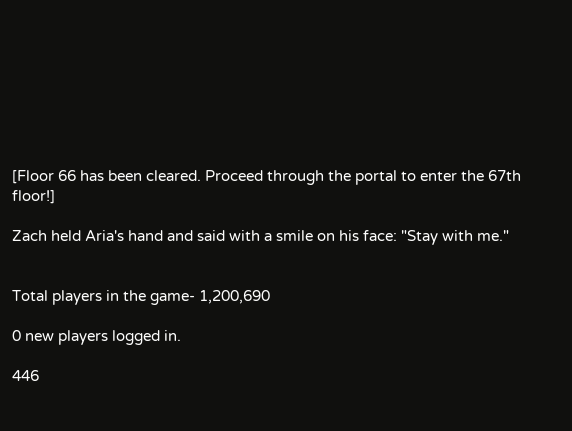[Floor 66 has been cleared. Proceed through the portal to enter the 67th floor!]

Zach held Aria's hand and said with a smile on his face: "Stay with me."


Total players in the game- 1,200,690

0 new players logged in.

446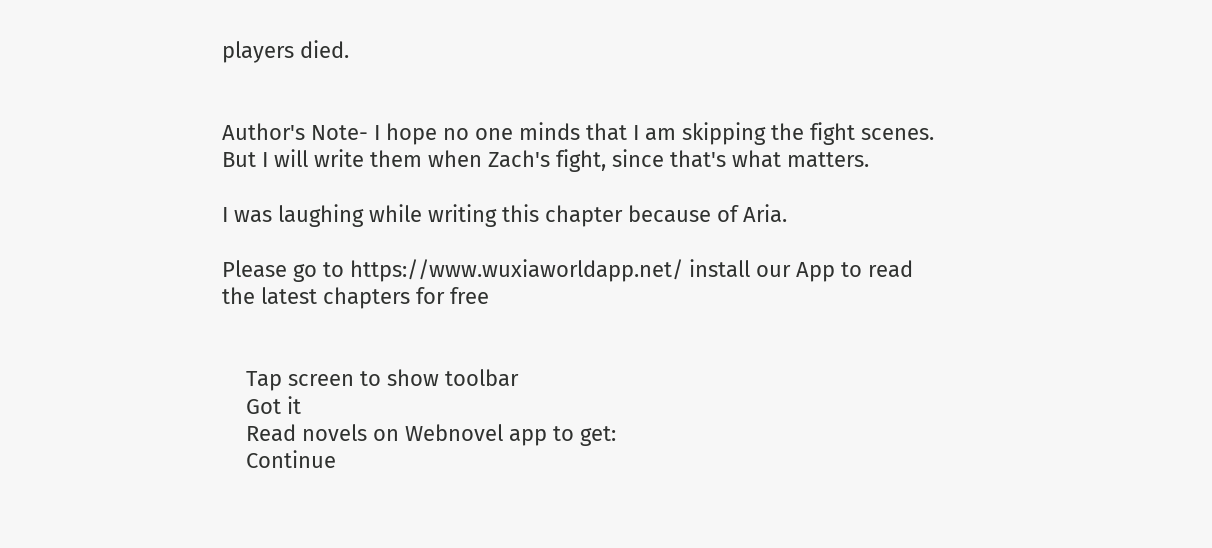players died.


Author's Note- I hope no one minds that I am skipping the fight scenes. But I will write them when Zach's fight, since that's what matters.

I was laughing while writing this chapter because of Aria.

Please go to https://www.wuxiaworldapp.net/ install our App to read the latest chapters for free


    Tap screen to show toolbar
    Got it
    Read novels on Webnovel app to get:
    Continue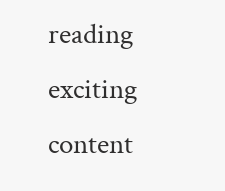reading exciting content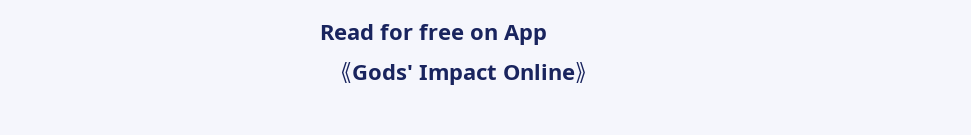Read for free on App
    《Gods' Impact Online》